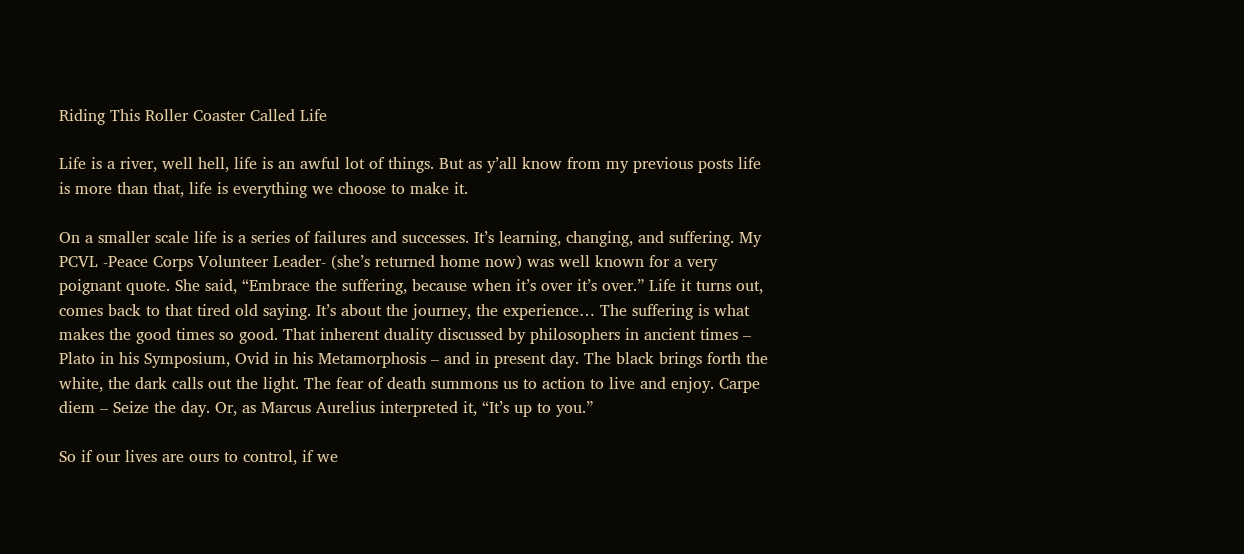Riding This Roller Coaster Called Life

Life is a river, well hell, life is an awful lot of things. But as y’all know from my previous posts life is more than that, life is everything we choose to make it.

On a smaller scale life is a series of failures and successes. It’s learning, changing, and suffering. My PCVL -Peace Corps Volunteer Leader- (she’s returned home now) was well known for a very poignant quote. She said, “Embrace the suffering, because when it’s over it’s over.” Life it turns out, comes back to that tired old saying. It’s about the journey, the experience… The suffering is what makes the good times so good. That inherent duality discussed by philosophers in ancient times – Plato in his Symposium, Ovid in his Metamorphosis – and in present day. The black brings forth the white, the dark calls out the light. The fear of death summons us to action to live and enjoy. Carpe diem – Seize the day. Or, as Marcus Aurelius interpreted it, “It’s up to you.”

So if our lives are ours to control, if we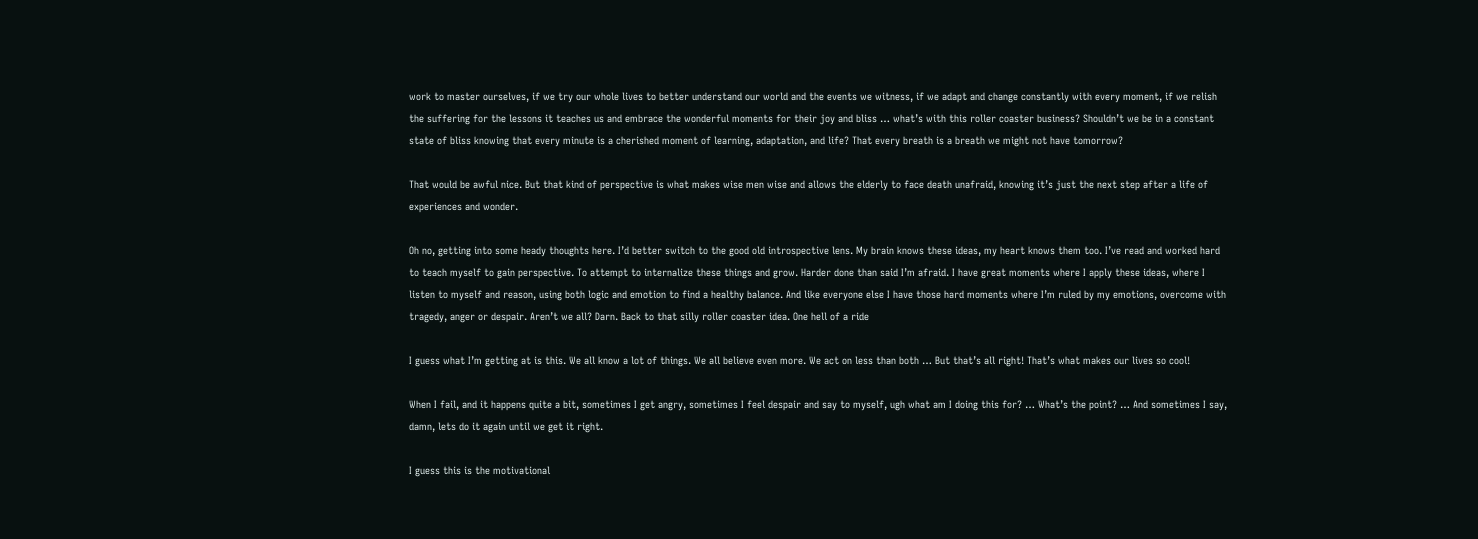work to master ourselves, if we try our whole lives to better understand our world and the events we witness, if we adapt and change constantly with every moment, if we relish the suffering for the lessons it teaches us and embrace the wonderful moments for their joy and bliss … what’s with this roller coaster business? Shouldn’t we be in a constant state of bliss knowing that every minute is a cherished moment of learning, adaptation, and life? That every breath is a breath we might not have tomorrow?

That would be awful nice. But that kind of perspective is what makes wise men wise and allows the elderly to face death unafraid, knowing it’s just the next step after a life of experiences and wonder.

Oh no, getting into some heady thoughts here. I’d better switch to the good old introspective lens. My brain knows these ideas, my heart knows them too. I’ve read and worked hard to teach myself to gain perspective. To attempt to internalize these things and grow. Harder done than said I’m afraid. I have great moments where I apply these ideas, where I listen to myself and reason, using both logic and emotion to find a healthy balance. And like everyone else I have those hard moments where I’m ruled by my emotions, overcome with tragedy, anger or despair. Aren’t we all? Darn. Back to that silly roller coaster idea. One hell of a ride

I guess what I’m getting at is this. We all know a lot of things. We all believe even more. We act on less than both … But that’s all right! That’s what makes our lives so cool!

When I fail, and it happens quite a bit, sometimes I get angry, sometimes I feel despair and say to myself, ugh what am I doing this for? … What’s the point? … And sometimes I say, damn, lets do it again until we get it right.

I guess this is the motivational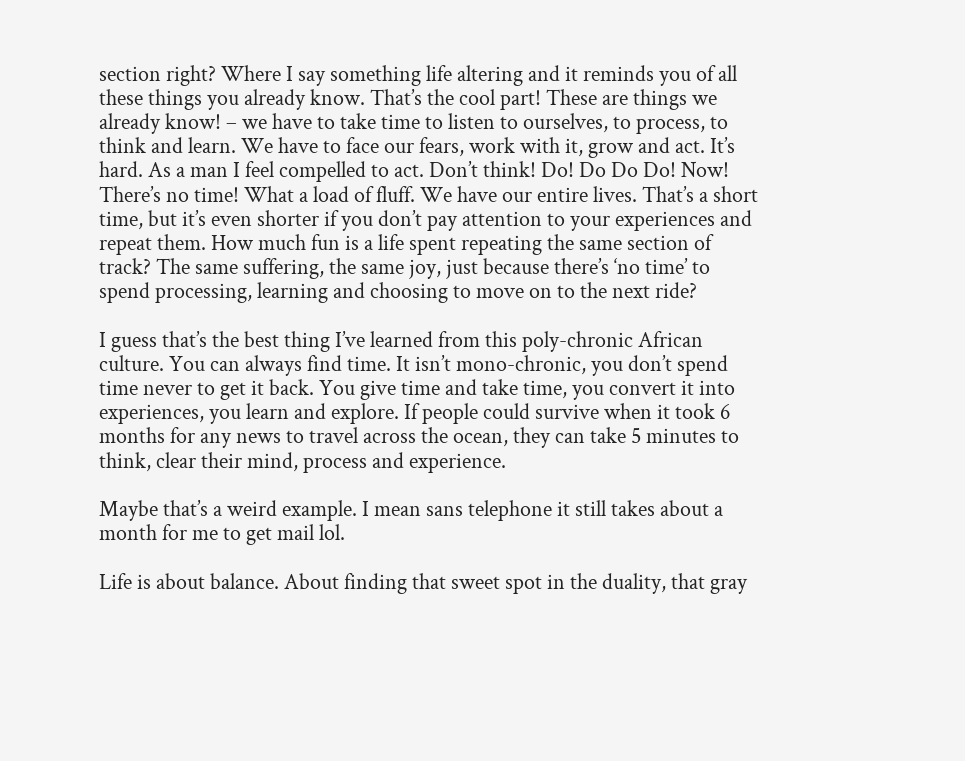section right? Where I say something life altering and it reminds you of all these things you already know. That’s the cool part! These are things we already know! – we have to take time to listen to ourselves, to process, to think and learn. We have to face our fears, work with it, grow and act. It’s hard. As a man I feel compelled to act. Don’t think! Do! Do Do Do! Now! There’s no time! What a load of fluff. We have our entire lives. That’s a short time, but it’s even shorter if you don’t pay attention to your experiences and repeat them. How much fun is a life spent repeating the same section of track? The same suffering, the same joy, just because there’s ‘no time’ to spend processing, learning and choosing to move on to the next ride?

I guess that’s the best thing I’ve learned from this poly-chronic African culture. You can always find time. It isn’t mono-chronic, you don’t spend time never to get it back. You give time and take time, you convert it into experiences, you learn and explore. If people could survive when it took 6 months for any news to travel across the ocean, they can take 5 minutes to think, clear their mind, process and experience.

Maybe that’s a weird example. I mean sans telephone it still takes about a month for me to get mail lol.

Life is about balance. About finding that sweet spot in the duality, that gray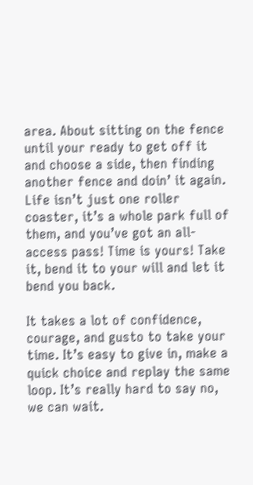area. About sitting on the fence until your ready to get off it and choose a side, then finding another fence and doin’ it again. Life isn’t just one roller coaster, it’s a whole park full of them, and you’ve got an all-access pass! Time is yours! Take it, bend it to your will and let it bend you back.

It takes a lot of confidence, courage, and gusto to take your time. It’s easy to give in, make a quick choice and replay the same loop. It’s really hard to say no, we can wait.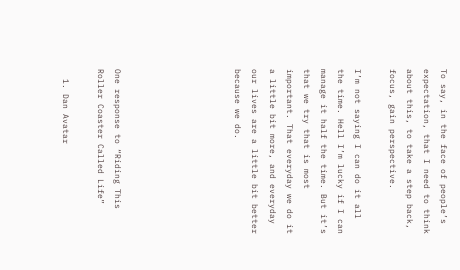To say, in the face of people’s expectation, that I need to think about this, to take a step back, focus, gain perspective.

I’m not saying I can do it all the time. Hell I’m lucky if I can manage it half the time. But it’s that we try that is most important. That everyday we do it a little bit more, and everyday our lives are a little bit better because we do.






One response to “Riding This Roller Coaster Called Life”

  1. Dan Avatar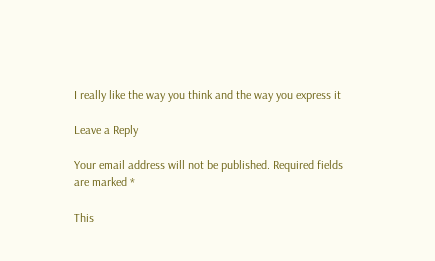I really like the way you think and the way you express it

Leave a Reply

Your email address will not be published. Required fields are marked *

This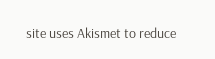site uses Akismet to reduce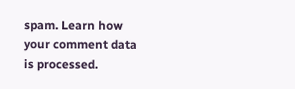spam. Learn how your comment data is processed.